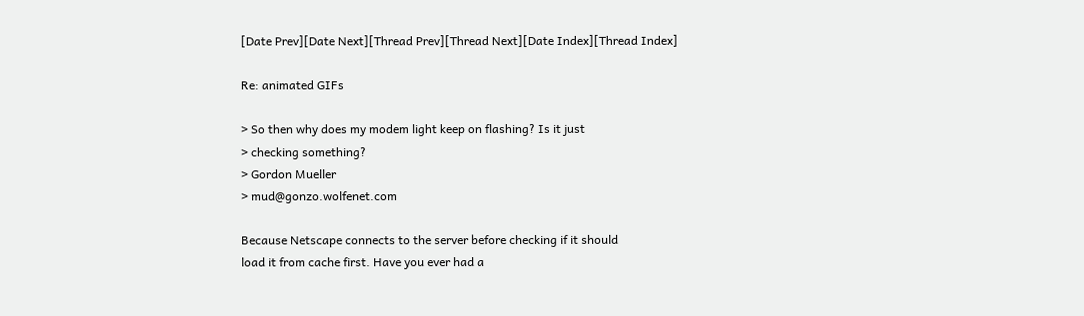[Date Prev][Date Next][Thread Prev][Thread Next][Date Index][Thread Index]

Re: animated GIFs

> So then why does my modem light keep on flashing? Is it just
> checking something?
> Gordon Mueller
> mud@gonzo.wolfenet.com

Because Netscape connects to the server before checking if it should
load it from cache first. Have you ever had a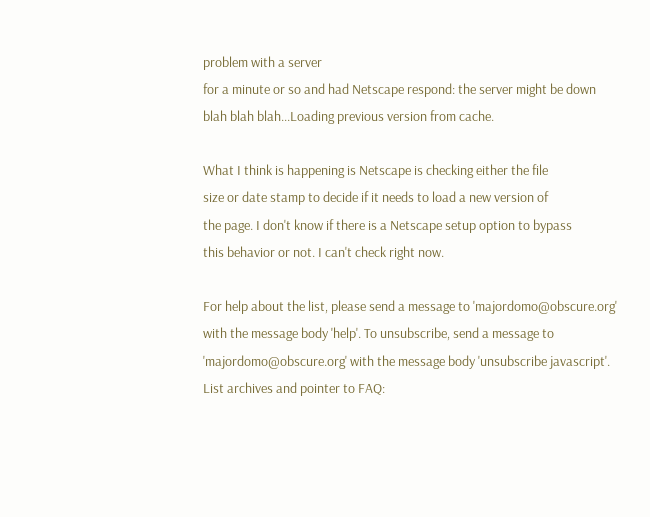problem with a server
for a minute or so and had Netscape respond: the server might be down
blah blah blah...Loading previous version from cache.

What I think is happening is Netscape is checking either the file
size or date stamp to decide if it needs to load a new version of
the page. I don't know if there is a Netscape setup option to bypass
this behavior or not. I can't check right now.

For help about the list, please send a message to 'majordomo@obscure.org'
with the message body 'help'. To unsubscribe, send a message to
'majordomo@obscure.org' with the message body 'unsubscribe javascript'.
List archives and pointer to FAQ: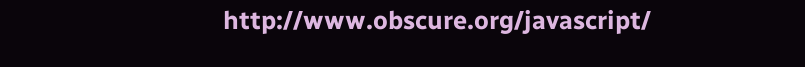http://www.obscure.org/javascript/